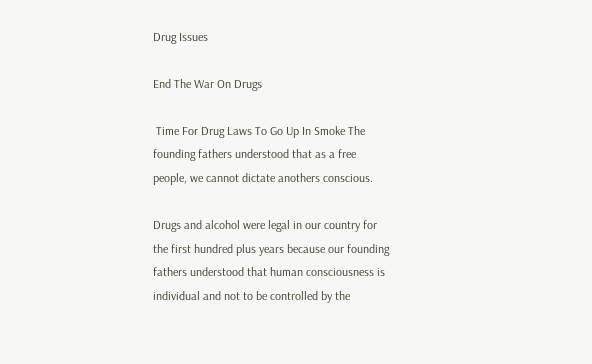Drug Issues

End The War On Drugs

 Time For Drug Laws To Go Up In Smoke The founding fathers understood that as a free people, we cannot dictate anothers conscious.

Drugs and alcohol were legal in our country for the first hundred plus years because our founding fathers understood that human consciousness is individual and not to be controlled by the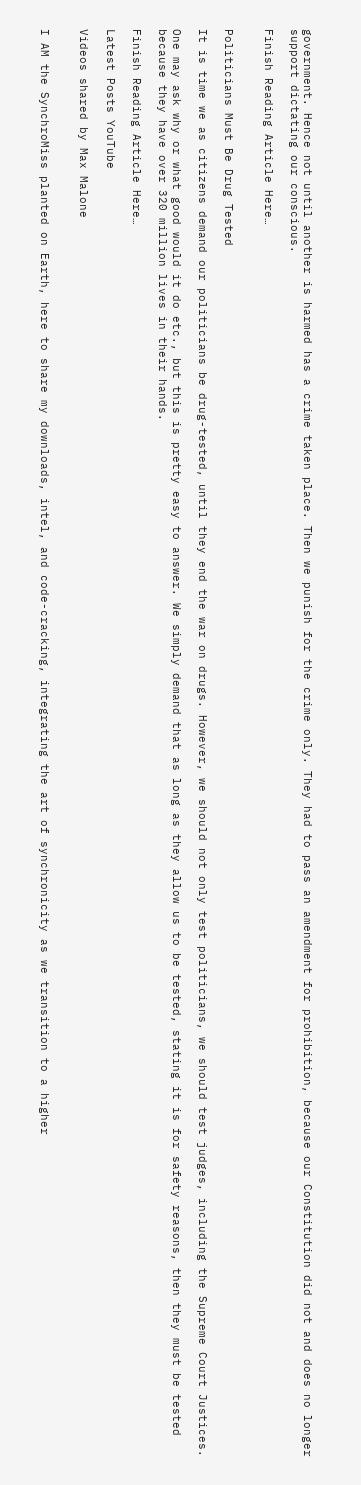government. Hence not until another is harmed has a crime taken place. Then we punish for the crime only. They had to pass an amendment for prohibition, because our Constitution did not and does no longer support dictating our conscious.

Finish Reading Article Here…


Politicians Must Be Drug Tested

It is time we as citizens demand our politicians be drug-tested, until they end the war on drugs. However, we should not only test politicians, we should test judges, including the Supreme Court Justices.

One may ask why or what good would it do etc., but this is pretty easy to answer. We simply demand that as long as they allow us to be tested, stating it is for safety reasons, then they must be tested because they have over 320 million lives in their hands.

Finish Reading Article Here…

Latest Posts YouTube

Videos shared by Max Malone


I AM the SynchroMiss planted on Earth, here to share my downloads, intel, and code-cracking, integrating the art of synchronicity as we transition to a higher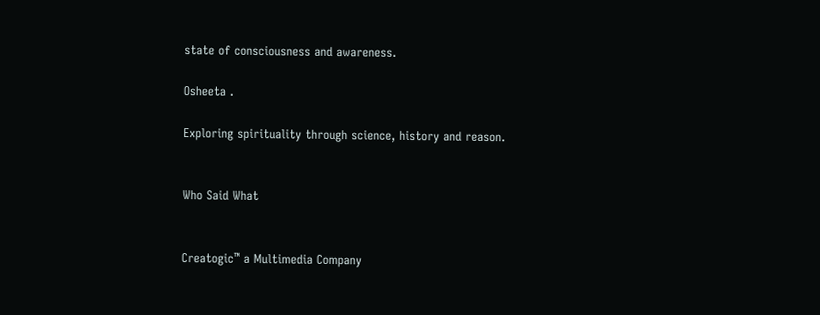state of consciousness and awareness.

Osheeta .

Exploring spirituality through science, history and reason.


Who Said What


Creatogic™ a Multimedia Company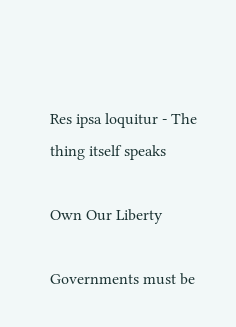Res ipsa loquitur - The thing itself speaks

Own Our Liberty

Governments must be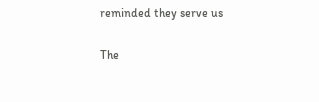reminded they serve us

The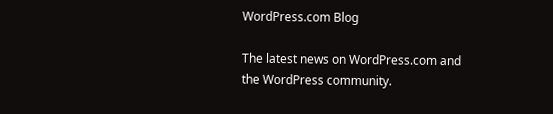WordPress.com Blog

The latest news on WordPress.com and the WordPress community.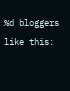%d bloggers like this: